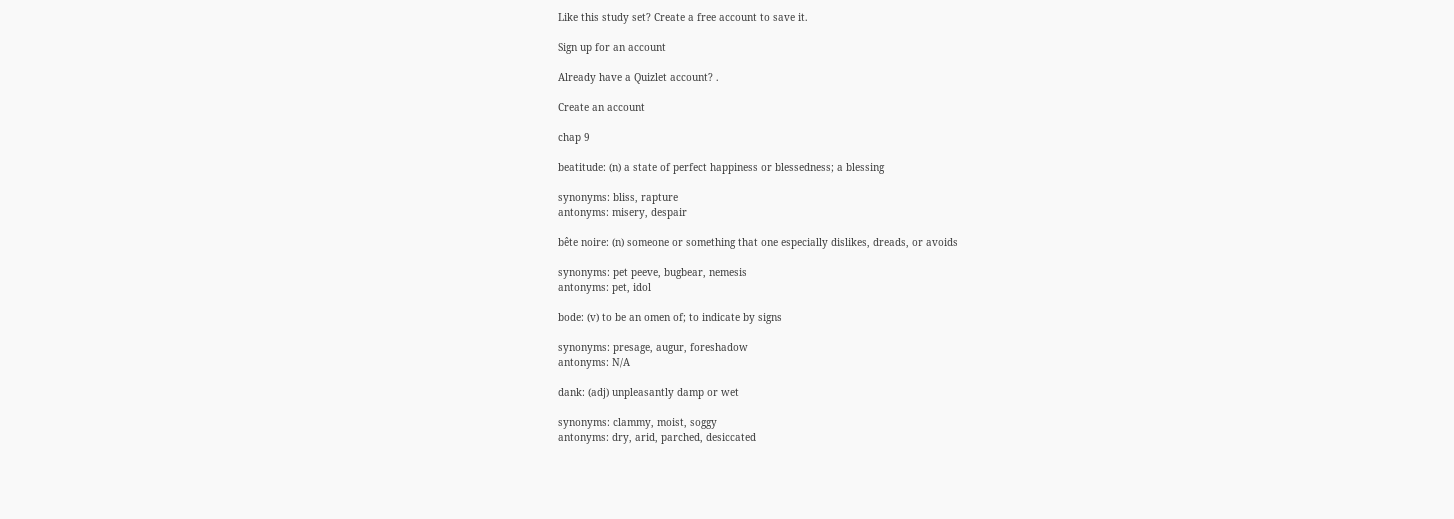Like this study set? Create a free account to save it.

Sign up for an account

Already have a Quizlet account? .

Create an account

chap 9

beatitude: (n) a state of perfect happiness or blessedness; a blessing

synonyms: bliss, rapture
antonyms: misery, despair

bête noire: (n) someone or something that one especially dislikes, dreads, or avoids

synonyms: pet peeve, bugbear, nemesis
antonyms: pet, idol

bode: (v) to be an omen of; to indicate by signs

synonyms: presage, augur, foreshadow
antonyms: N/A

dank: (adj) unpleasantly damp or wet

synonyms: clammy, moist, soggy
antonyms: dry, arid, parched, desiccated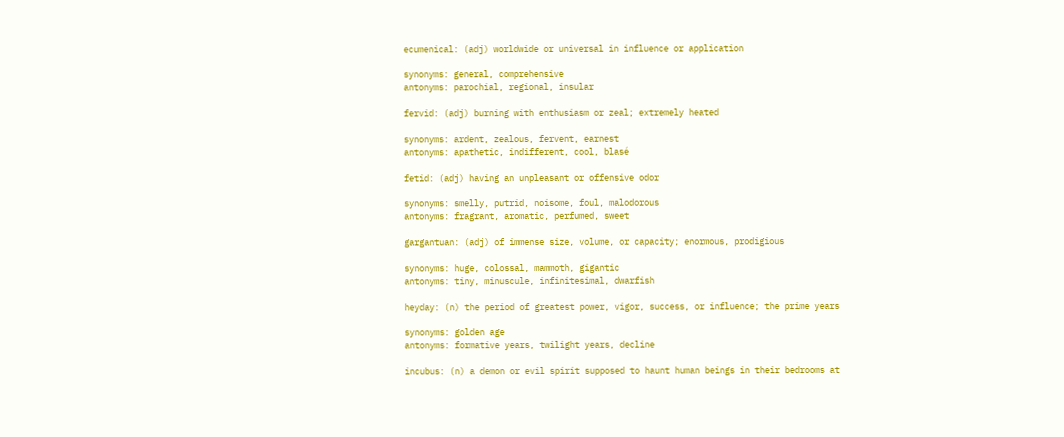ecumenical: (adj) worldwide or universal in influence or application

synonyms: general, comprehensive
antonyms: parochial, regional, insular

fervid: (adj) burning with enthusiasm or zeal; extremely heated

synonyms: ardent, zealous, fervent, earnest
antonyms: apathetic, indifferent, cool, blasé

fetid: (adj) having an unpleasant or offensive odor

synonyms: smelly, putrid, noisome, foul, malodorous
antonyms: fragrant, aromatic, perfumed, sweet

gargantuan: (adj) of immense size, volume, or capacity; enormous, prodigious

synonyms: huge, colossal, mammoth, gigantic
antonyms: tiny, minuscule, infinitesimal, dwarfish

heyday: (n) the period of greatest power, vigor, success, or influence; the prime years

synonyms: golden age
antonyms: formative years, twilight years, decline

incubus: (n) a demon or evil spirit supposed to haunt human beings in their bedrooms at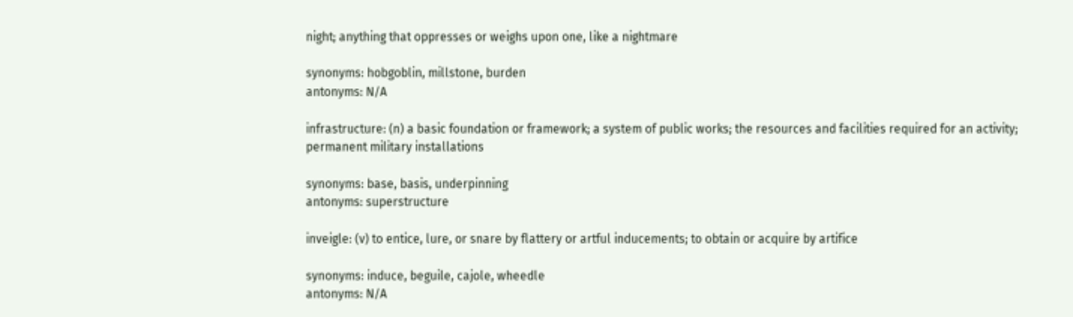night; anything that oppresses or weighs upon one, like a nightmare

synonyms: hobgoblin, millstone, burden
antonyms: N/A

infrastructure: (n) a basic foundation or framework; a system of public works; the resources and facilities required for an activity; permanent military installations

synonyms: base, basis, underpinning
antonyms: superstructure

inveigle: (v) to entice, lure, or snare by flattery or artful inducements; to obtain or acquire by artifice

synonyms: induce, beguile, cajole, wheedle
antonyms: N/A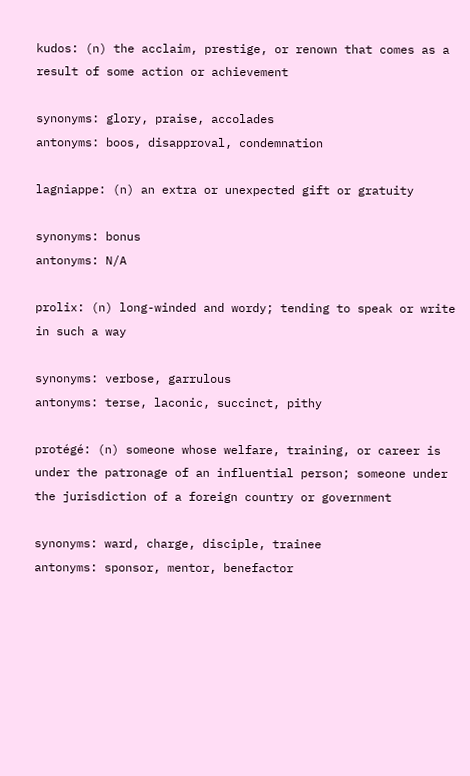kudos: (n) the acclaim, prestige, or renown that comes as a result of some action or achievement

synonyms: glory, praise, accolades
antonyms: boos, disapproval, condemnation

lagniappe: (n) an extra or unexpected gift or gratuity

synonyms: bonus
antonyms: N/A

prolix: (n) long-winded and wordy; tending to speak or write in such a way

synonyms: verbose, garrulous
antonyms: terse, laconic, succinct, pithy

protégé: (n) someone whose welfare, training, or career is under the patronage of an influential person; someone under the jurisdiction of a foreign country or government

synonyms: ward, charge, disciple, trainee
antonyms: sponsor, mentor, benefactor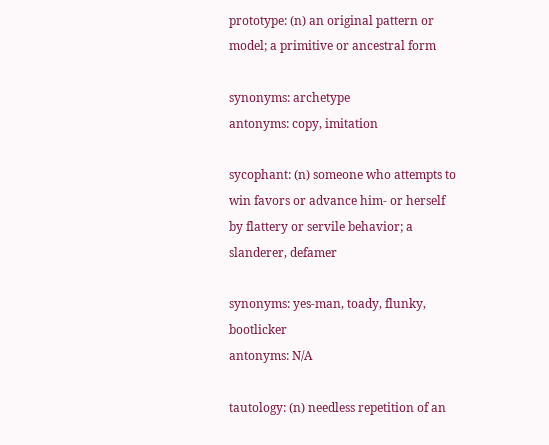prototype: (n) an original pattern or model; a primitive or ancestral form

synonyms: archetype
antonyms: copy, imitation

sycophant: (n) someone who attempts to win favors or advance him- or herself by flattery or servile behavior; a slanderer, defamer

synonyms: yes-man, toady, flunky, bootlicker
antonyms: N/A

tautology: (n) needless repetition of an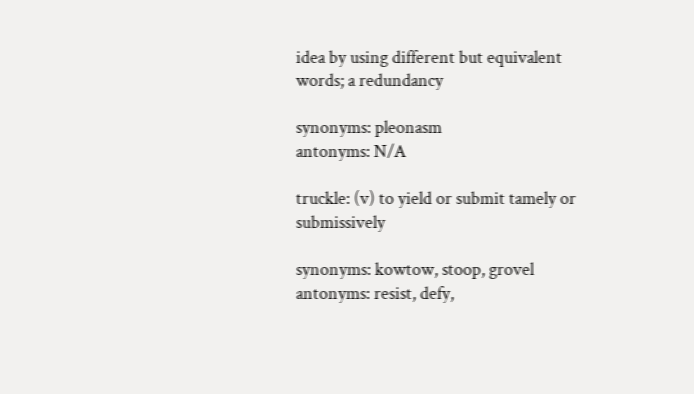idea by using different but equivalent words; a redundancy

synonyms: pleonasm
antonyms: N/A

truckle: (v) to yield or submit tamely or submissively

synonyms: kowtow, stoop, grovel
antonyms: resist, defy,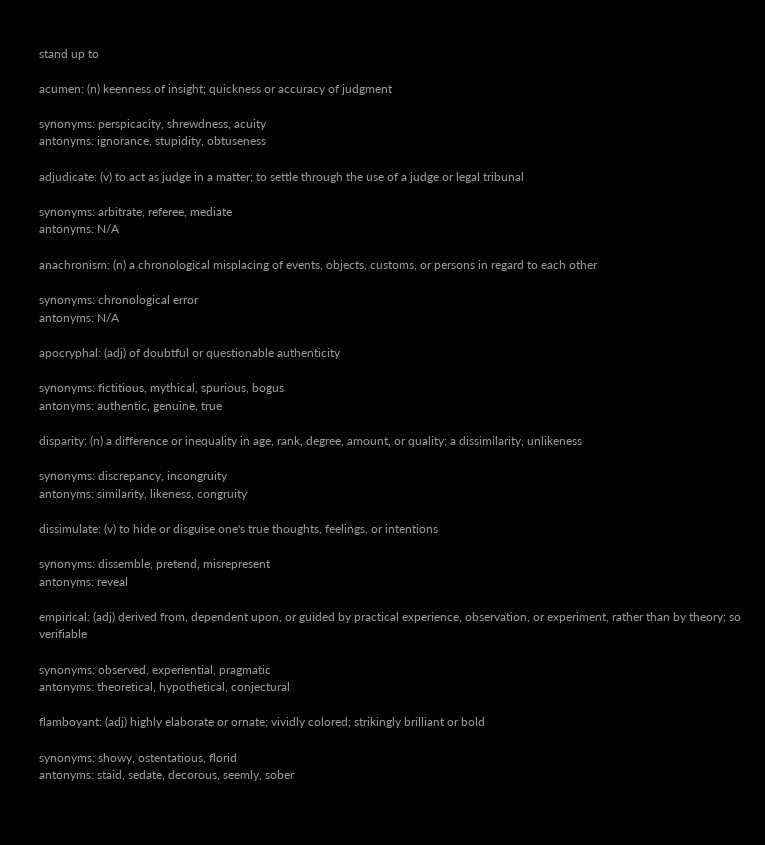stand up to

acumen: (n) keenness of insight; quickness or accuracy of judgment

synonyms: perspicacity, shrewdness, acuity
antonyms: ignorance, stupidity, obtuseness

adjudicate: (v) to act as judge in a matter; to settle through the use of a judge or legal tribunal

synonyms: arbitrate, referee, mediate
antonyms: N/A

anachronism: (n) a chronological misplacing of events, objects, customs, or persons in regard to each other

synonyms: chronological error
antonyms: N/A

apocryphal: (adj) of doubtful or questionable authenticity

synonyms: fictitious, mythical, spurious, bogus
antonyms: authentic, genuine, true

disparity: (n) a difference or inequality in age, rank, degree, amount, or quality; a dissimilarity, unlikeness

synonyms: discrepancy, incongruity
antonyms: similarity, likeness, congruity

dissimulate: (v) to hide or disguise one's true thoughts, feelings, or intentions

synonyms: dissemble, pretend, misrepresent
antonyms: reveal

empirical: (adj) derived from, dependent upon, or guided by practical experience, observation, or experiment, rather than by theory; so verifiable

synonyms: observed, experiential, pragmatic
antonyms: theoretical, hypothetical, conjectural

flamboyant: (adj) highly elaborate or ornate; vividly colored; strikingly brilliant or bold

synonyms: showy, ostentatious, florid
antonyms: staid, sedate, decorous, seemly, sober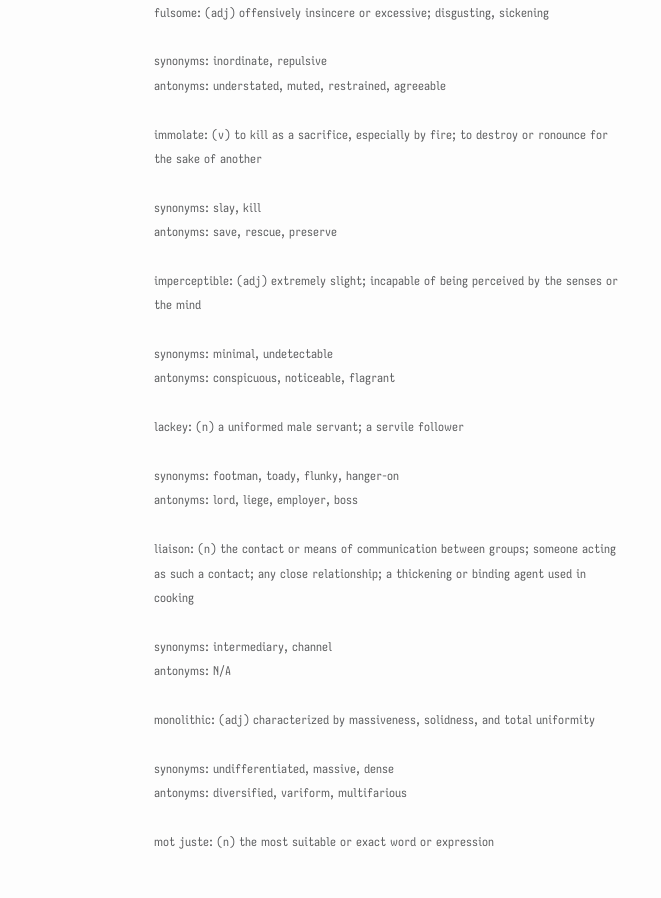fulsome: (adj) offensively insincere or excessive; disgusting, sickening

synonyms: inordinate, repulsive
antonyms: understated, muted, restrained, agreeable

immolate: (v) to kill as a sacrifice, especially by fire; to destroy or ronounce for the sake of another

synonyms: slay, kill
antonyms: save, rescue, preserve

imperceptible: (adj) extremely slight; incapable of being perceived by the senses or the mind

synonyms: minimal, undetectable
antonyms: conspicuous, noticeable, flagrant

lackey: (n) a uniformed male servant; a servile follower

synonyms: footman, toady, flunky, hanger-on
antonyms: lord, liege, employer, boss

liaison: (n) the contact or means of communication between groups; someone acting as such a contact; any close relationship; a thickening or binding agent used in cooking

synonyms: intermediary, channel
antonyms: N/A

monolithic: (adj) characterized by massiveness, solidness, and total uniformity

synonyms: undifferentiated, massive, dense
antonyms: diversified, variform, multifarious

mot juste: (n) the most suitable or exact word or expression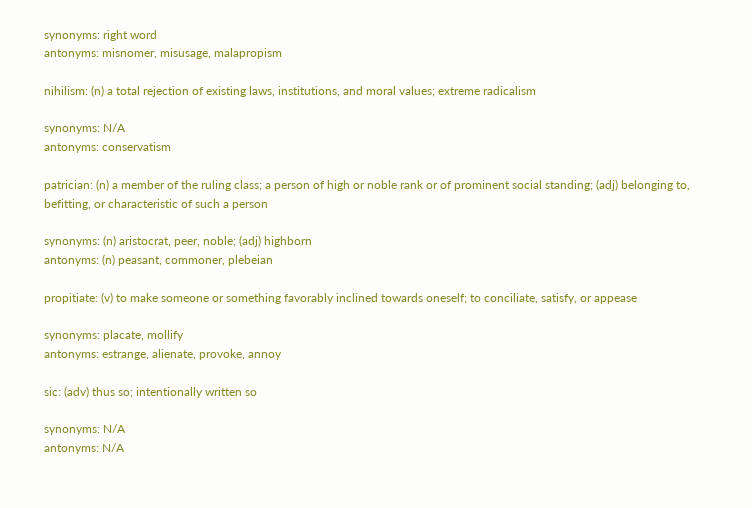synonyms: right word
antonyms: misnomer, misusage, malapropism

nihilism: (n) a total rejection of existing laws, institutions, and moral values; extreme radicalism

synonyms: N/A
antonyms: conservatism

patrician: (n) a member of the ruling class; a person of high or noble rank or of prominent social standing; (adj) belonging to, befitting, or characteristic of such a person

synonyms: (n) aristocrat, peer, noble; (adj) highborn
antonyms: (n) peasant, commoner, plebeian

propitiate: (v) to make someone or something favorably inclined towards oneself; to conciliate, satisfy, or appease

synonyms: placate, mollify
antonyms: estrange, alienate, provoke, annoy

sic: (adv) thus so; intentionally written so

synonyms: N/A
antonyms: N/A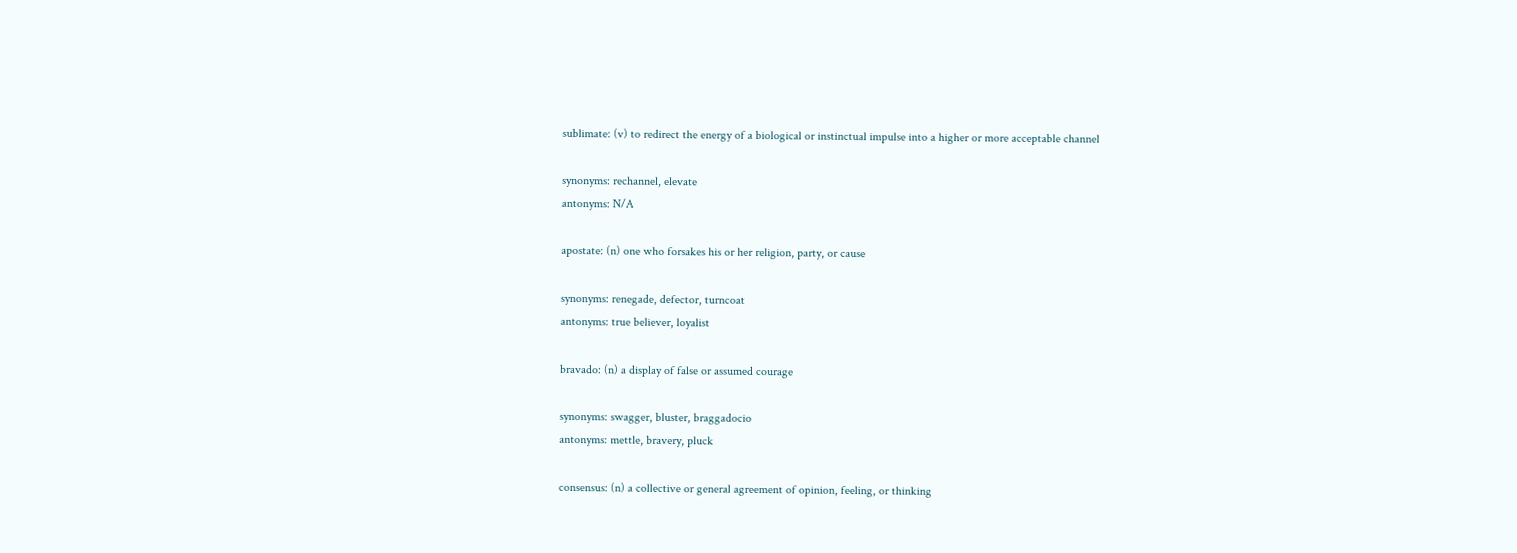sublimate: (v) to redirect the energy of a biological or instinctual impulse into a higher or more acceptable channel

synonyms: rechannel, elevate
antonyms: N/A

apostate: (n) one who forsakes his or her religion, party, or cause

synonyms: renegade, defector, turncoat
antonyms: true believer, loyalist

bravado: (n) a display of false or assumed courage

synonyms: swagger, bluster, braggadocio
antonyms: mettle, bravery, pluck

consensus: (n) a collective or general agreement of opinion, feeling, or thinking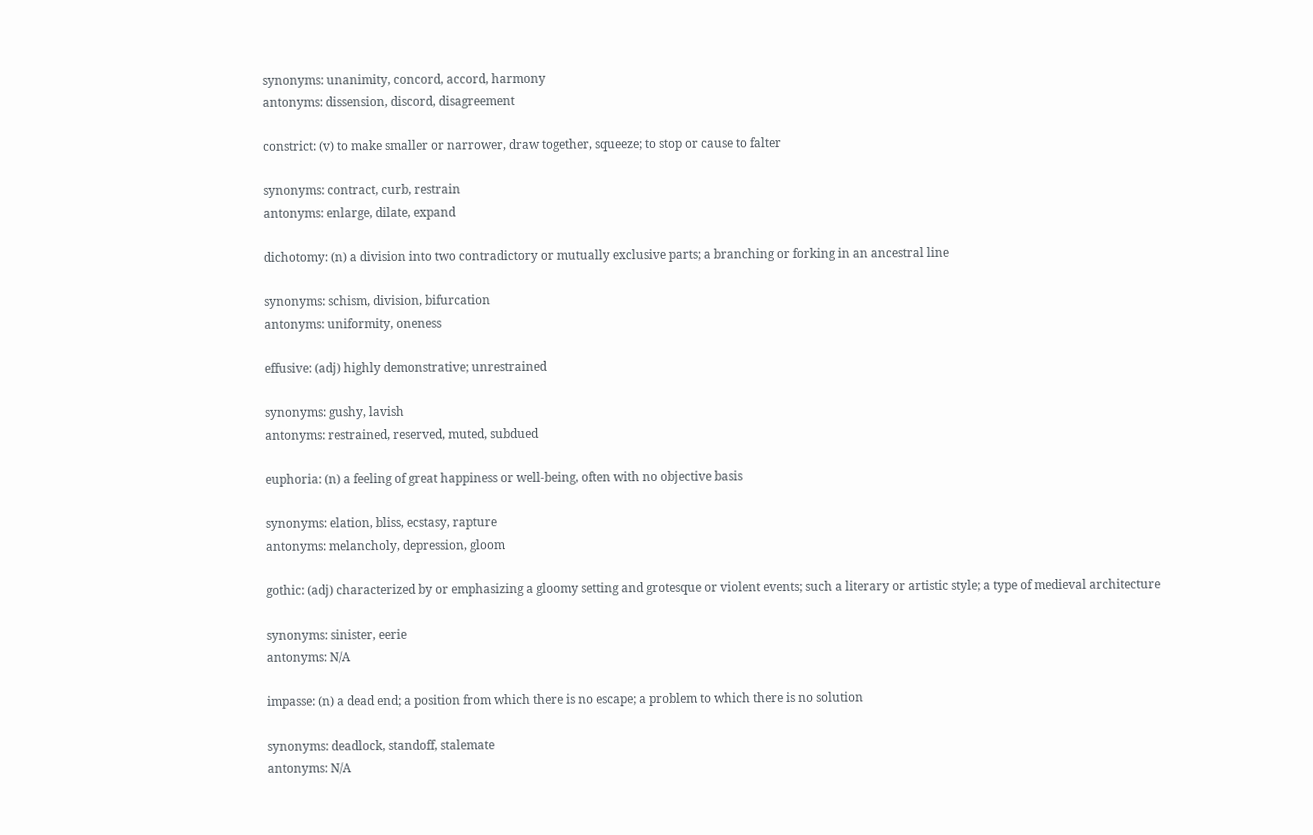synonyms: unanimity, concord, accord, harmony
antonyms: dissension, discord, disagreement

constrict: (v) to make smaller or narrower, draw together, squeeze; to stop or cause to falter

synonyms: contract, curb, restrain
antonyms: enlarge, dilate, expand

dichotomy: (n) a division into two contradictory or mutually exclusive parts; a branching or forking in an ancestral line

synonyms: schism, division, bifurcation
antonyms: uniformity, oneness

effusive: (adj) highly demonstrative; unrestrained

synonyms: gushy, lavish
antonyms: restrained, reserved, muted, subdued

euphoria: (n) a feeling of great happiness or well-being, often with no objective basis

synonyms: elation, bliss, ecstasy, rapture
antonyms: melancholy, depression, gloom

gothic: (adj) characterized by or emphasizing a gloomy setting and grotesque or violent events; such a literary or artistic style; a type of medieval architecture

synonyms: sinister, eerie
antonyms: N/A

impasse: (n) a dead end; a position from which there is no escape; a problem to which there is no solution

synonyms: deadlock, standoff, stalemate
antonyms: N/A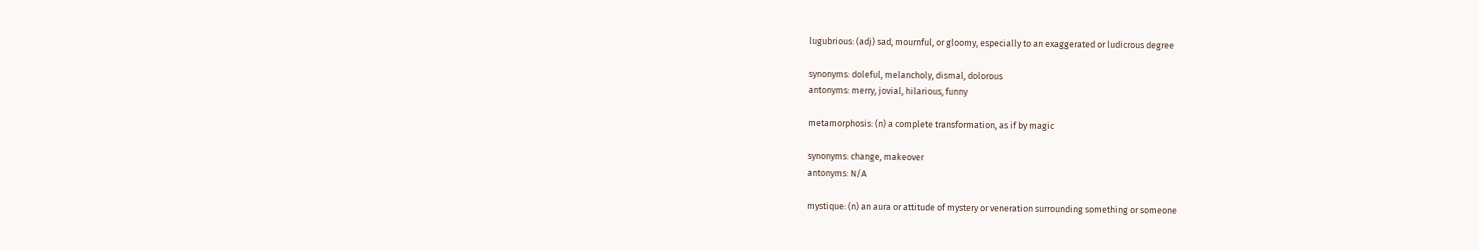lugubrious: (adj) sad, mournful, or gloomy, especially to an exaggerated or ludicrous degree

synonyms: doleful, melancholy, dismal, dolorous
antonyms: merry, jovial, hilarious, funny

metamorphosis: (n) a complete transformation, as if by magic

synonyms: change, makeover
antonyms: N/A

mystique: (n) an aura or attitude of mystery or veneration surrounding something or someone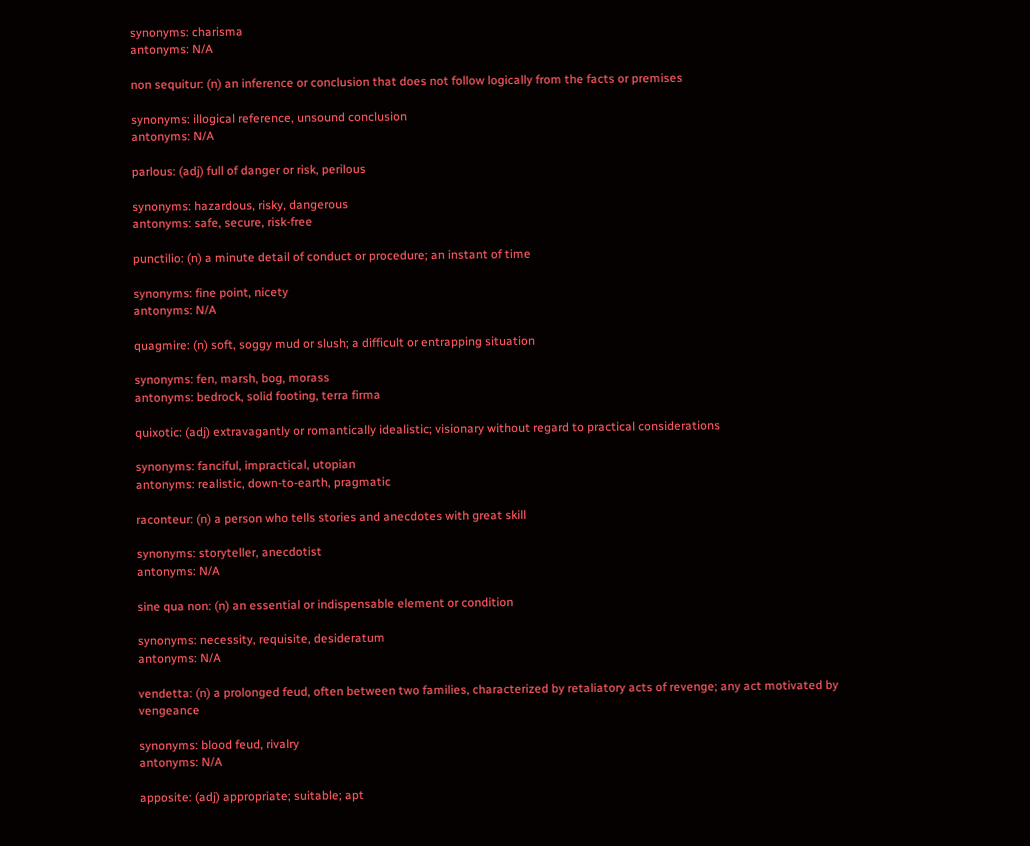synonyms: charisma
antonyms: N/A

non sequitur: (n) an inference or conclusion that does not follow logically from the facts or premises

synonyms: illogical reference, unsound conclusion
antonyms: N/A

parlous: (adj) full of danger or risk, perilous

synonyms: hazardous, risky, dangerous
antonyms: safe, secure, risk-free

punctilio: (n) a minute detail of conduct or procedure; an instant of time

synonyms: fine point, nicety
antonyms: N/A

quagmire: (n) soft, soggy mud or slush; a difficult or entrapping situation

synonyms: fen, marsh, bog, morass
antonyms: bedrock, solid footing, terra firma

quixotic: (adj) extravagantly or romantically idealistic; visionary without regard to practical considerations

synonyms: fanciful, impractical, utopian
antonyms: realistic, down-to-earth, pragmatic

raconteur: (n) a person who tells stories and anecdotes with great skill

synonyms: storyteller, anecdotist
antonyms: N/A

sine qua non: (n) an essential or indispensable element or condition

synonyms: necessity, requisite, desideratum
antonyms: N/A

vendetta: (n) a prolonged feud, often between two families, characterized by retaliatory acts of revenge; any act motivated by vengeance

synonyms: blood feud, rivalry
antonyms: N/A

apposite: (adj) appropriate; suitable; apt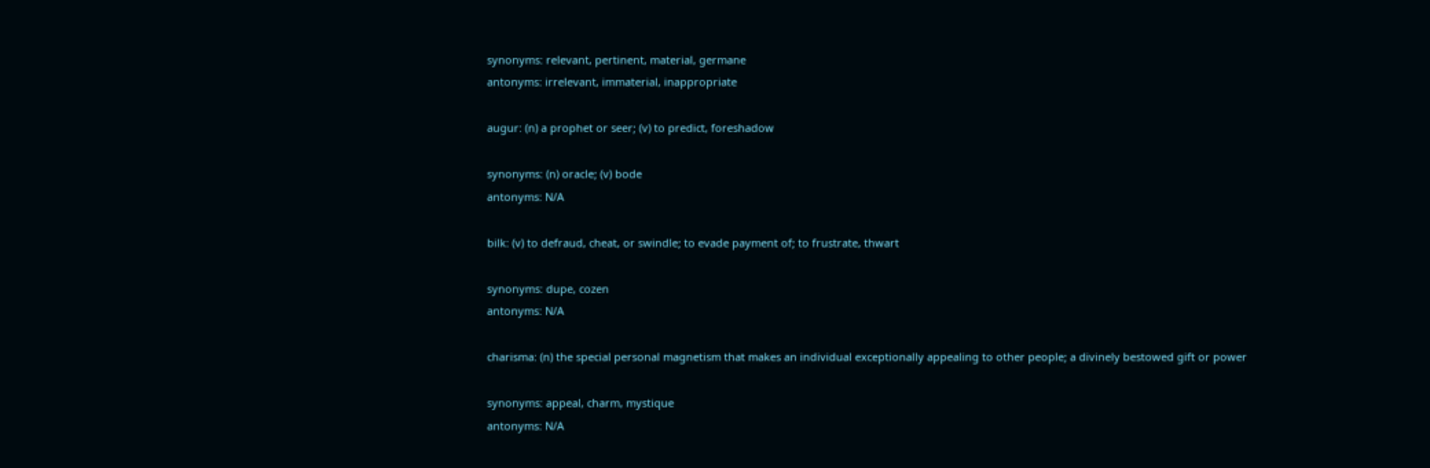synonyms: relevant, pertinent, material, germane
antonyms: irrelevant, immaterial, inappropriate

augur: (n) a prophet or seer; (v) to predict, foreshadow

synonyms: (n) oracle; (v) bode
antonyms: N/A

bilk: (v) to defraud, cheat, or swindle; to evade payment of; to frustrate, thwart

synonyms: dupe, cozen
antonyms: N/A

charisma: (n) the special personal magnetism that makes an individual exceptionally appealing to other people; a divinely bestowed gift or power

synonyms: appeal, charm, mystique
antonyms: N/A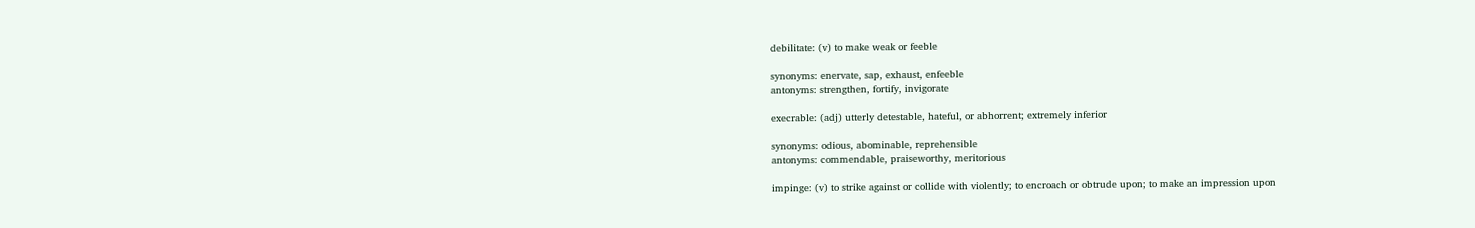debilitate: (v) to make weak or feeble

synonyms: enervate, sap, exhaust, enfeeble
antonyms: strengthen, fortify, invigorate

execrable: (adj) utterly detestable, hateful, or abhorrent; extremely inferior

synonyms: odious, abominable, reprehensible
antonyms: commendable, praiseworthy, meritorious

impinge: (v) to strike against or collide with violently; to encroach or obtrude upon; to make an impression upon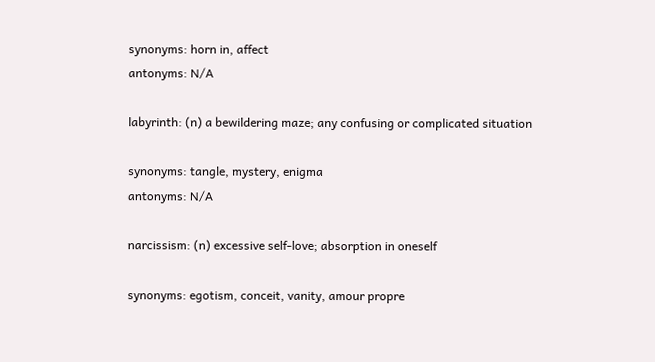synonyms: horn in, affect
antonyms: N/A

labyrinth: (n) a bewildering maze; any confusing or complicated situation

synonyms: tangle, mystery, enigma
antonyms: N/A

narcissism: (n) excessive self-love; absorption in oneself

synonyms: egotism, conceit, vanity, amour propre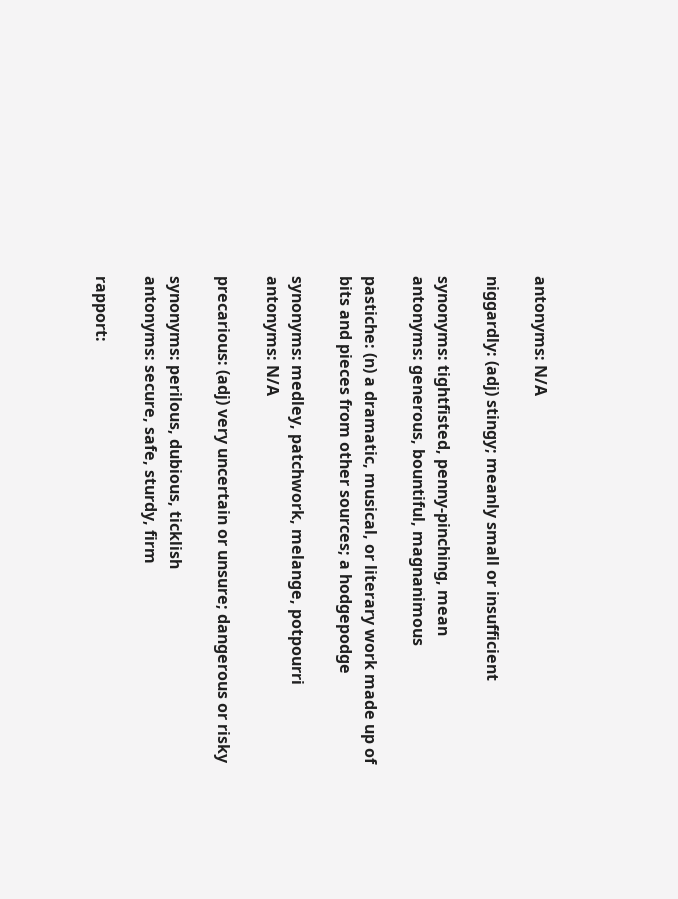antonyms: N/A

niggardly: (adj) stingy; meanly small or insufficient

synonyms: tightfisted, penny-pinching, mean
antonyms: generous, bountiful, magnanimous

pastiche: (n) a dramatic, musical, or literary work made up of bits and pieces from other sources; a hodgepodge

synonyms: medley, patchwork, melange, potpourri
antonyms: N/A

precarious: (adj) very uncertain or unsure; dangerous or risky

synonyms: perilous, dubious, ticklish
antonyms: secure, safe, sturdy, firm

rapport: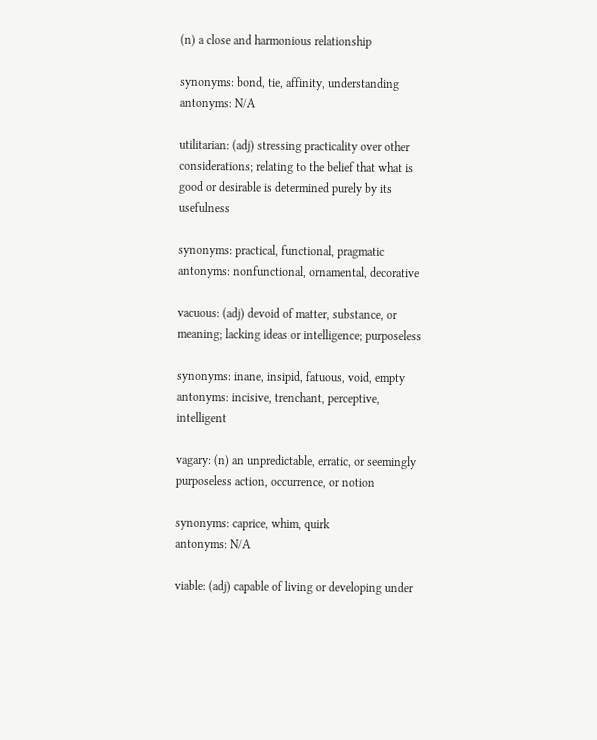(n) a close and harmonious relationship

synonyms: bond, tie, affinity, understanding
antonyms: N/A

utilitarian: (adj) stressing practicality over other considerations; relating to the belief that what is good or desirable is determined purely by its usefulness

synonyms: practical, functional, pragmatic
antonyms: nonfunctional, ornamental, decorative

vacuous: (adj) devoid of matter, substance, or meaning; lacking ideas or intelligence; purposeless

synonyms: inane, insipid, fatuous, void, empty
antonyms: incisive, trenchant, perceptive, intelligent

vagary: (n) an unpredictable, erratic, or seemingly purposeless action, occurrence, or notion

synonyms: caprice, whim, quirk
antonyms: N/A

viable: (adj) capable of living or developing under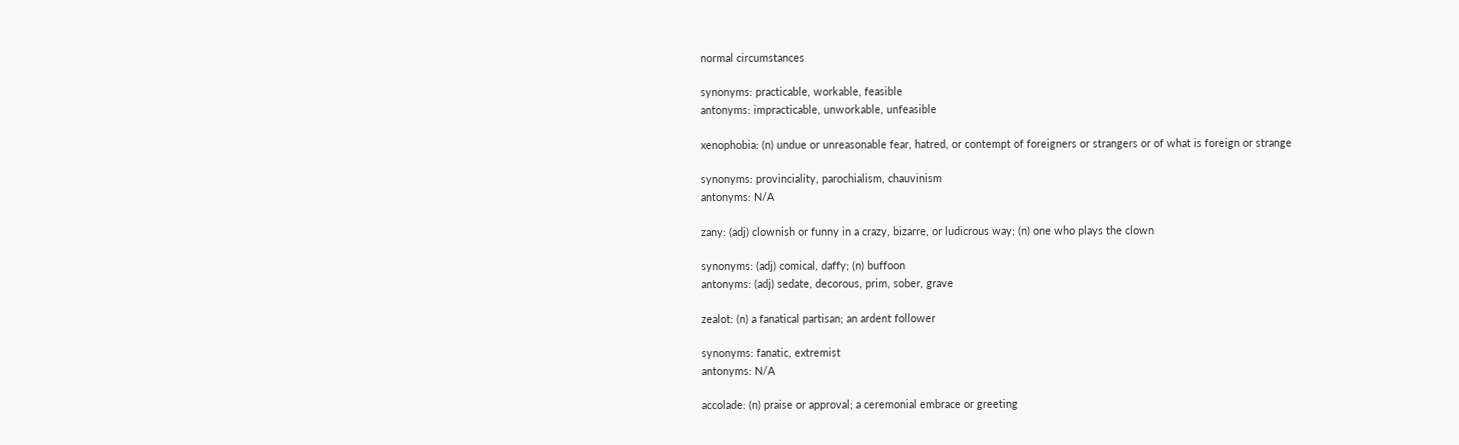normal circumstances

synonyms: practicable, workable, feasible
antonyms: impracticable, unworkable, unfeasible

xenophobia: (n) undue or unreasonable fear, hatred, or contempt of foreigners or strangers or of what is foreign or strange

synonyms: provinciality, parochialism, chauvinism
antonyms: N/A

zany: (adj) clownish or funny in a crazy, bizarre, or ludicrous way; (n) one who plays the clown

synonyms: (adj) comical, daffy; (n) buffoon
antonyms: (adj) sedate, decorous, prim, sober, grave

zealot: (n) a fanatical partisan; an ardent follower

synonyms: fanatic, extremist
antonyms: N/A

accolade: (n) praise or approval; a ceremonial embrace or greeting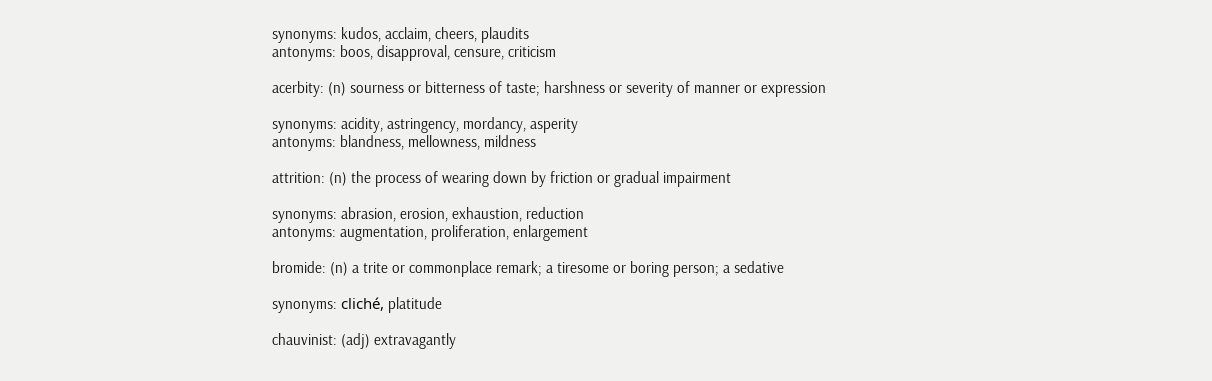synonyms: kudos, acclaim, cheers, plaudits
antonyms: boos, disapproval, censure, criticism

acerbity: (n) sourness or bitterness of taste; harshness or severity of manner or expression

synonyms: acidity, astringency, mordancy, asperity
antonyms: blandness, mellowness, mildness

attrition: (n) the process of wearing down by friction or gradual impairment

synonyms: abrasion, erosion, exhaustion, reduction
antonyms: augmentation, proliferation, enlargement

bromide: (n) a trite or commonplace remark; a tiresome or boring person; a sedative

synonyms: cliché, platitude

chauvinist: (adj) extravagantly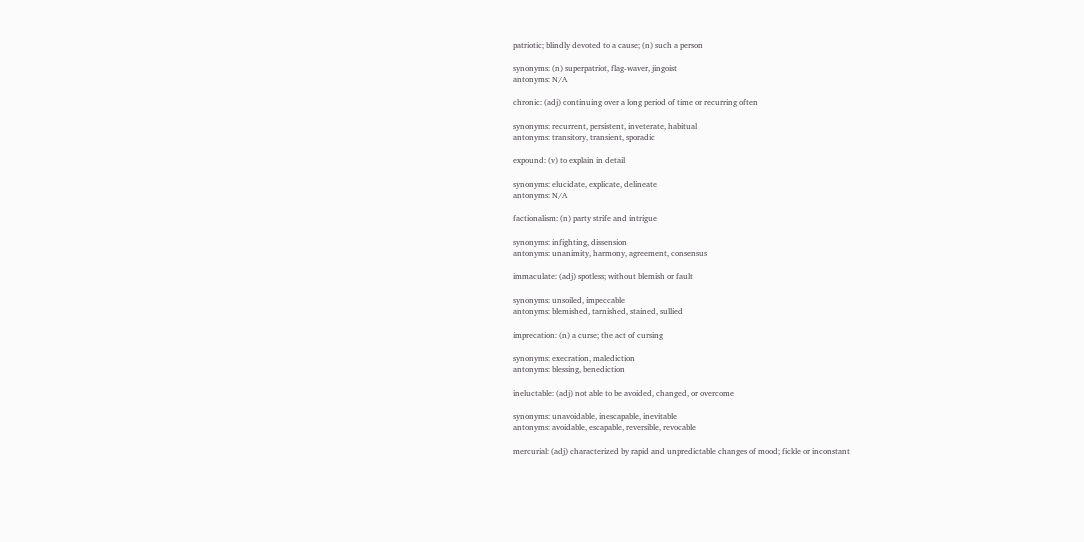patriotic; blindly devoted to a cause; (n) such a person

synonyms: (n) superpatriot, flag-waver, jingoist
antonyms: N/A

chronic: (adj) continuing over a long period of time or recurring often

synonyms: recurrent, persistent, inveterate, habitual
antonyms: transitory, transient, sporadic

expound: (v) to explain in detail

synonyms: elucidate, explicate, delineate
antonyms: N/A

factionalism: (n) party strife and intrigue

synonyms: infighting, dissension
antonyms: unanimity, harmony, agreement, consensus

immaculate: (adj) spotless; without blemish or fault

synonyms: unsoiled, impeccable
antonyms: blemished, tarnished, stained, sullied

imprecation: (n) a curse; the act of cursing

synonyms: execration, malediction
antonyms: blessing, benediction

ineluctable: (adj) not able to be avoided, changed, or overcome

synonyms: unavoidable, inescapable, inevitable
antonyms: avoidable, escapable, reversible, revocable

mercurial: (adj) characterized by rapid and unpredictable changes of mood; fickle or inconstant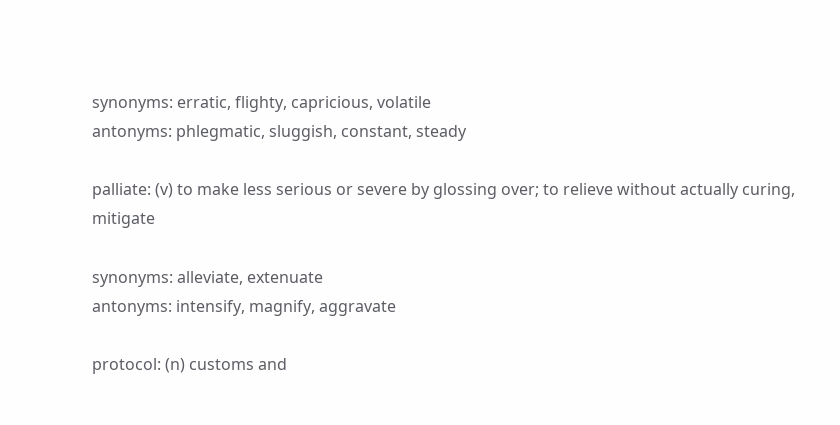synonyms: erratic, flighty, capricious, volatile
antonyms: phlegmatic, sluggish, constant, steady

palliate: (v) to make less serious or severe by glossing over; to relieve without actually curing, mitigate

synonyms: alleviate, extenuate
antonyms: intensify, magnify, aggravate

protocol: (n) customs and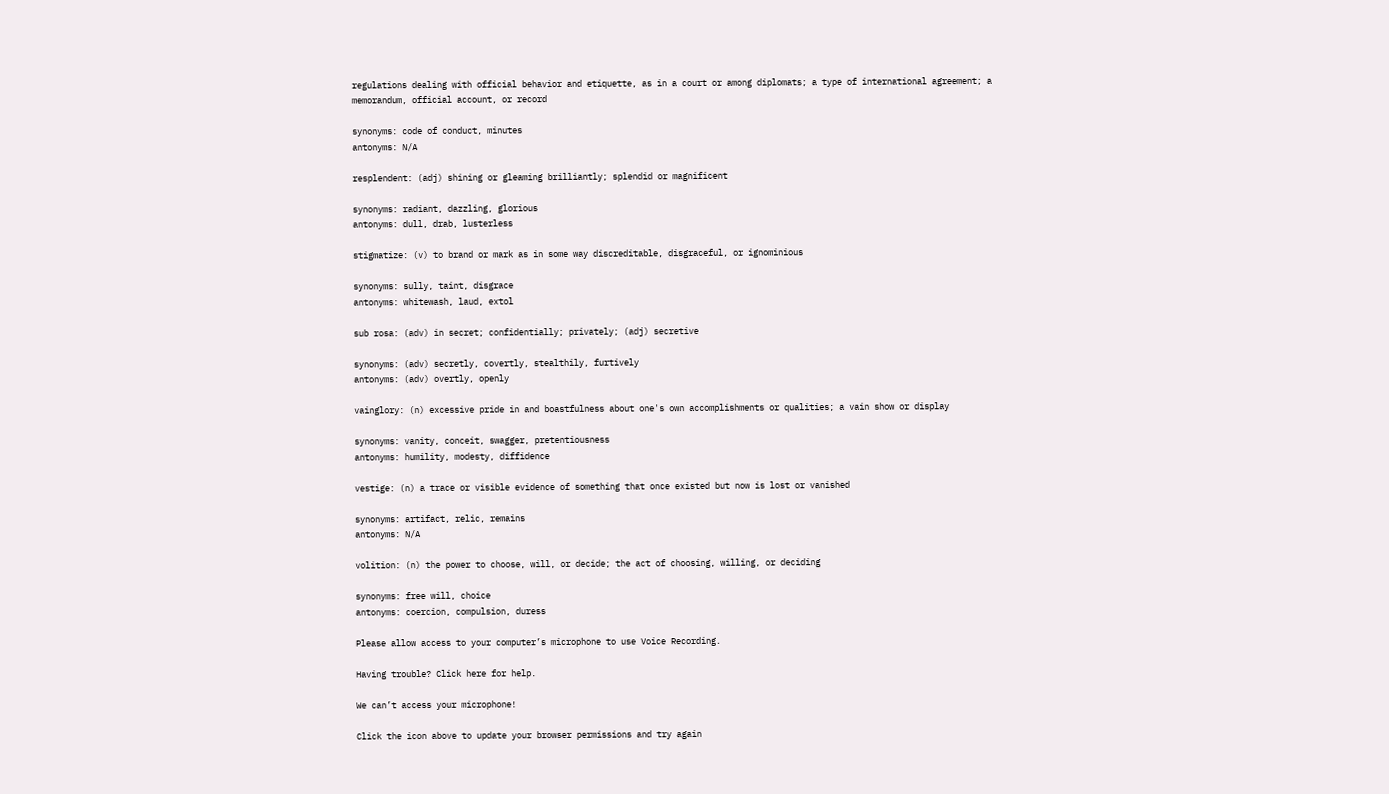regulations dealing with official behavior and etiquette, as in a court or among diplomats; a type of international agreement; a memorandum, official account, or record

synonyms: code of conduct, minutes
antonyms: N/A

resplendent: (adj) shining or gleaming brilliantly; splendid or magnificent

synonyms: radiant, dazzling, glorious
antonyms: dull, drab, lusterless

stigmatize: (v) to brand or mark as in some way discreditable, disgraceful, or ignominious

synonyms: sully, taint, disgrace
antonyms: whitewash, laud, extol

sub rosa: (adv) in secret; confidentially; privately; (adj) secretive

synonyms: (adv) secretly, covertly, stealthily, furtively
antonyms: (adv) overtly, openly

vainglory: (n) excessive pride in and boastfulness about one's own accomplishments or qualities; a vain show or display

synonyms: vanity, conceit, swagger, pretentiousness
antonyms: humility, modesty, diffidence

vestige: (n) a trace or visible evidence of something that once existed but now is lost or vanished

synonyms: artifact, relic, remains
antonyms: N/A

volition: (n) the power to choose, will, or decide; the act of choosing, willing, or deciding

synonyms: free will, choice
antonyms: coercion, compulsion, duress

Please allow access to your computer’s microphone to use Voice Recording.

Having trouble? Click here for help.

We can’t access your microphone!

Click the icon above to update your browser permissions and try again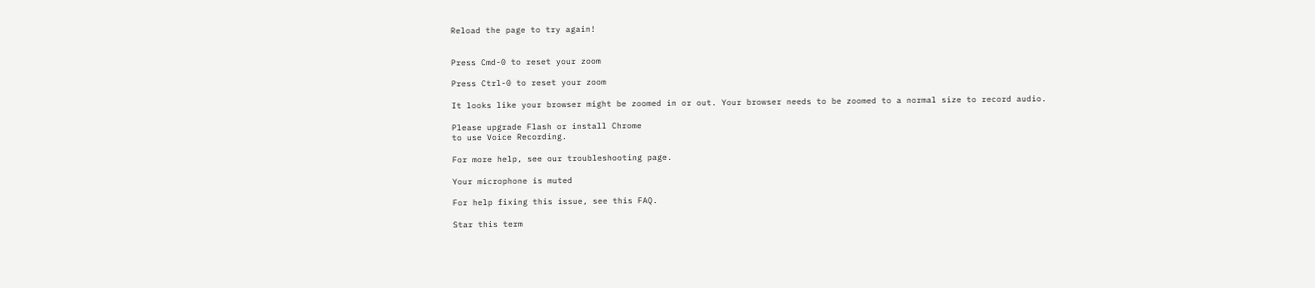Reload the page to try again!


Press Cmd-0 to reset your zoom

Press Ctrl-0 to reset your zoom

It looks like your browser might be zoomed in or out. Your browser needs to be zoomed to a normal size to record audio.

Please upgrade Flash or install Chrome
to use Voice Recording.

For more help, see our troubleshooting page.

Your microphone is muted

For help fixing this issue, see this FAQ.

Star this term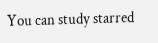You can study starred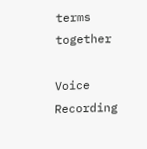terms together

Voice Recording